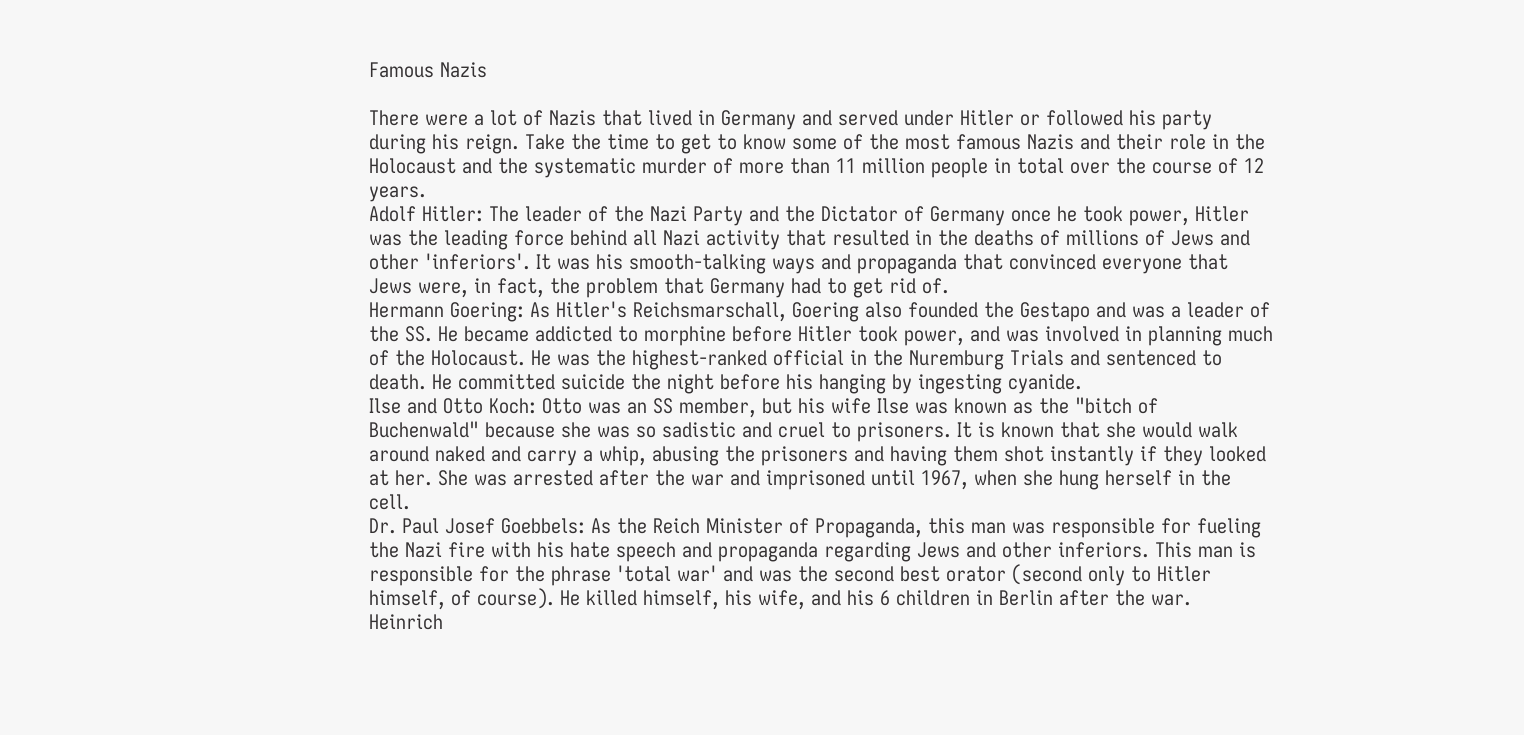Famous Nazis

There were a lot of Nazis that lived in Germany and served under Hitler or followed his party during his reign. Take the time to get to know some of the most famous Nazis and their role in the Holocaust and the systematic murder of more than 11 million people in total over the course of 12 years.
Adolf Hitler: The leader of the Nazi Party and the Dictator of Germany once he took power, Hitler was the leading force behind all Nazi activity that resulted in the deaths of millions of Jews and other 'inferiors'. It was his smooth-talking ways and propaganda that convinced everyone that Jews were, in fact, the problem that Germany had to get rid of.
Hermann Goering: As Hitler's Reichsmarschall, Goering also founded the Gestapo and was a leader of the SS. He became addicted to morphine before Hitler took power, and was involved in planning much of the Holocaust. He was the highest-ranked official in the Nuremburg Trials and sentenced to death. He committed suicide the night before his hanging by ingesting cyanide.
Ilse and Otto Koch: Otto was an SS member, but his wife Ilse was known as the "bitch of Buchenwald" because she was so sadistic and cruel to prisoners. It is known that she would walk around naked and carry a whip, abusing the prisoners and having them shot instantly if they looked at her. She was arrested after the war and imprisoned until 1967, when she hung herself in the cell.
Dr. Paul Josef Goebbels: As the Reich Minister of Propaganda, this man was responsible for fueling the Nazi fire with his hate speech and propaganda regarding Jews and other inferiors. This man is responsible for the phrase 'total war' and was the second best orator (second only to Hitler himself, of course). He killed himself, his wife, and his 6 children in Berlin after the war.
Heinrich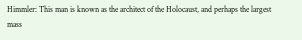Himmler: This man is known as the architect of the Holocaust, and perhaps the largest mass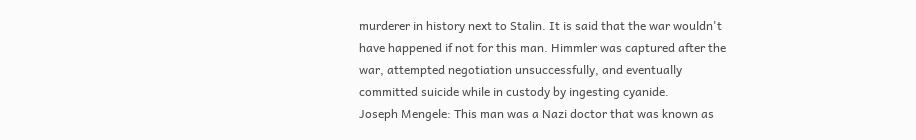murderer in history next to Stalin. It is said that the war wouldn't have happened if not for this man. Himmler was captured after the war, attempted negotiation unsuccessfully, and eventually committed suicide while in custody by ingesting cyanide.
Joseph Mengele: This man was a Nazi doctor that was known as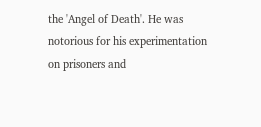the 'Angel of Death'. He was notorious for his experimentation on prisoners and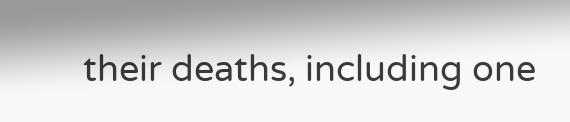their deaths, including one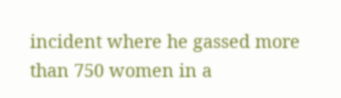incident where he gassed more than 750 women in a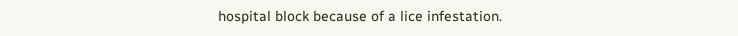hospital block because of a lice infestation.